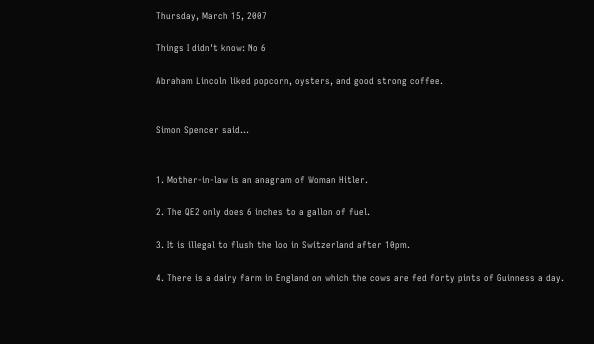Thursday, March 15, 2007

Things I didn't know: No 6

Abraham Lincoln liked popcorn, oysters, and good strong coffee.


Simon Spencer said...


1. Mother-in-law is an anagram of Woman Hitler.

2. The QE2 only does 6 inches to a gallon of fuel.

3. It is illegal to flush the loo in Switzerland after 10pm.

4. There is a dairy farm in England on which the cows are fed forty pints of Guinness a day.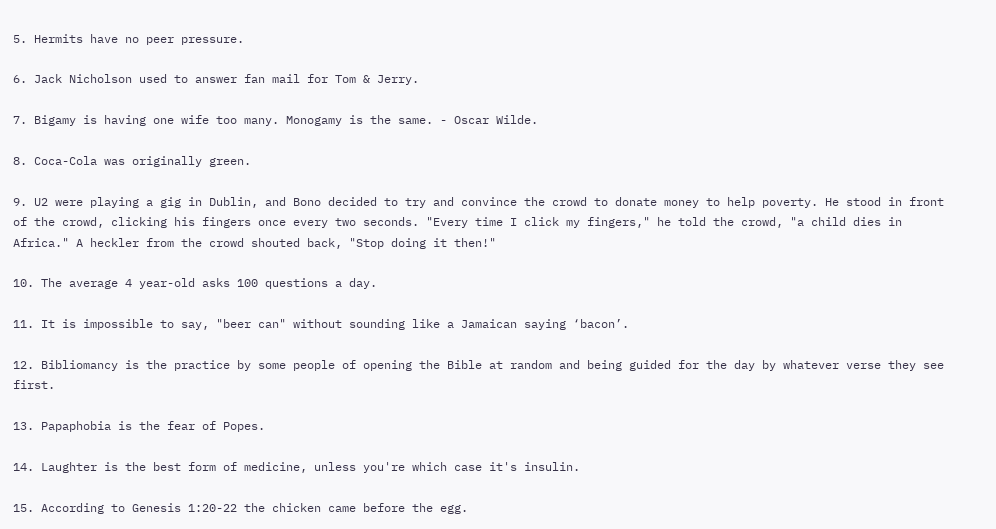5. Hermits have no peer pressure.

6. Jack Nicholson used to answer fan mail for Tom & Jerry.

7. Bigamy is having one wife too many. Monogamy is the same. - Oscar Wilde.

8. Coca-Cola was originally green.

9. U2 were playing a gig in Dublin, and Bono decided to try and convince the crowd to donate money to help poverty. He stood in front of the crowd, clicking his fingers once every two seconds. "Every time I click my fingers," he told the crowd, "a child dies in Africa." A heckler from the crowd shouted back, "Stop doing it then!"

10. The average 4 year-old asks 100 questions a day.

11. It is impossible to say, "beer can" without sounding like a Jamaican saying ‘bacon’.

12. Bibliomancy is the practice by some people of opening the Bible at random and being guided for the day by whatever verse they see first.

13. Papaphobia is the fear of Popes.

14. Laughter is the best form of medicine, unless you're which case it's insulin.

15. According to Genesis 1:20-22 the chicken came before the egg.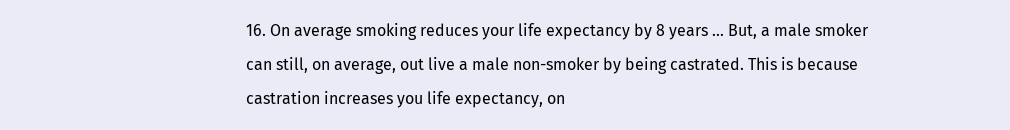16. On average smoking reduces your life expectancy by 8 years ... But, a male smoker can still, on average, out live a male non-smoker by being castrated. This is because castration increases you life expectancy, on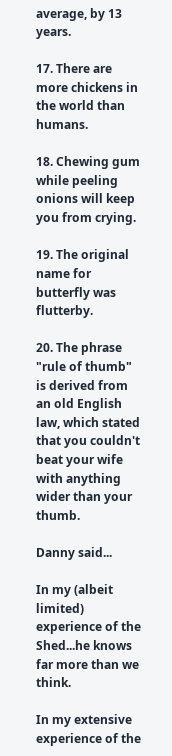average, by 13 years.

17. There are more chickens in the world than humans.

18. Chewing gum while peeling onions will keep you from crying.

19. The original name for butterfly was flutterby.

20. The phrase "rule of thumb" is derived from an old English law, which stated that you couldn't beat your wife with anything wider than your thumb.

Danny said...

In my (albeit limited) experience of the Shed...he knows far more than we think.

In my extensive experience of the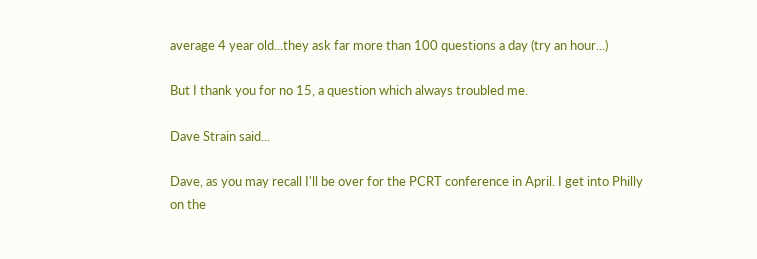average 4 year old...they ask far more than 100 questions a day (try an hour...)

But I thank you for no 15, a question which always troubled me.

Dave Strain said...

Dave, as you may recall I'll be over for the PCRT conference in April. I get into Philly on the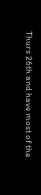Thurs 26th and have most of the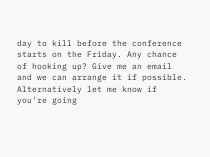day to kill before the conference starts on the Friday. Any chance of hooking up? Give me an email and we can arrange it if possible. Alternatively let me know if you're going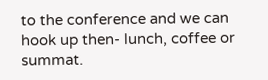to the conference and we can hook up then- lunch, coffee or summat.